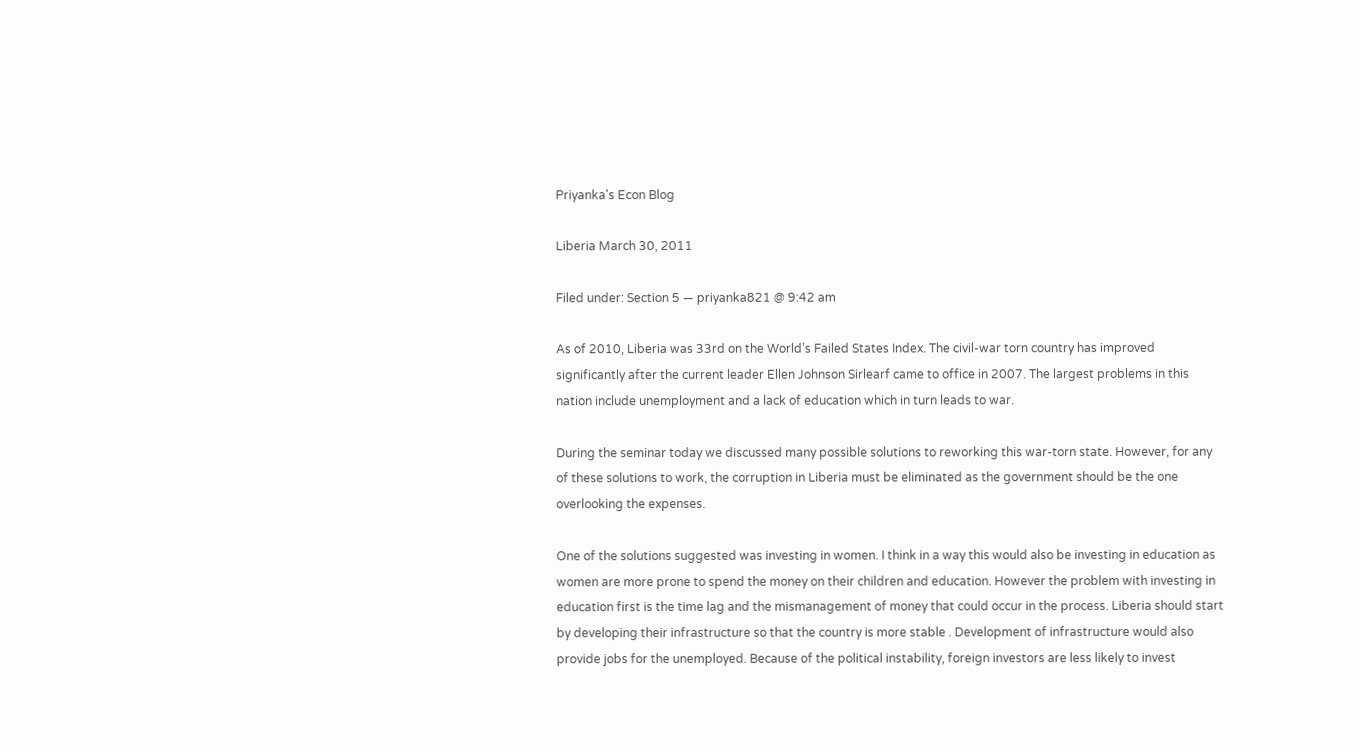Priyanka's Econ Blog

Liberia March 30, 2011

Filed under: Section 5 — priyanka821 @ 9:42 am

As of 2010, Liberia was 33rd on the World’s Failed States Index. The civil-war torn country has improved significantly after the current leader Ellen Johnson Sirlearf came to office in 2007. The largest problems in this nation include unemployment and a lack of education which in turn leads to war.

During the seminar today we discussed many possible solutions to reworking this war-torn state. However, for any of these solutions to work, the corruption in Liberia must be eliminated as the government should be the one overlooking the expenses.

One of the solutions suggested was investing in women. I think in a way this would also be investing in education as women are more prone to spend the money on their children and education. However the problem with investing in education first is the time lag and the mismanagement of money that could occur in the process. Liberia should start by developing their infrastructure so that the country is more stable . Development of infrastructure would also provide jobs for the unemployed. Because of the political instability, foreign investors are less likely to invest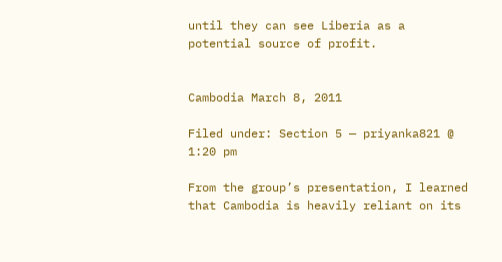until they can see Liberia as a potential source of profit.


Cambodia March 8, 2011

Filed under: Section 5 — priyanka821 @ 1:20 pm

From the group’s presentation, I learned that Cambodia is heavily reliant on its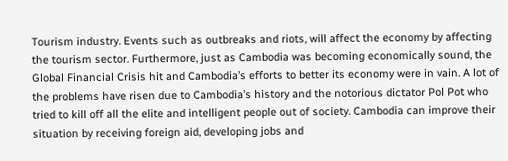Tourism industry. Events such as outbreaks and riots, will affect the economy by affecting the tourism sector. Furthermore, just as Cambodia was becoming economically sound, the Global Financial Crisis hit and Cambodia’s efforts to better its economy were in vain. A lot of the problems have risen due to Cambodia’s history and the notorious dictator Pol Pot who tried to kill off all the elite and intelligent people out of society. Cambodia can improve their situation by receiving foreign aid, developing jobs and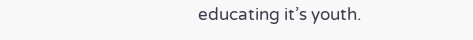educating it’s youth.